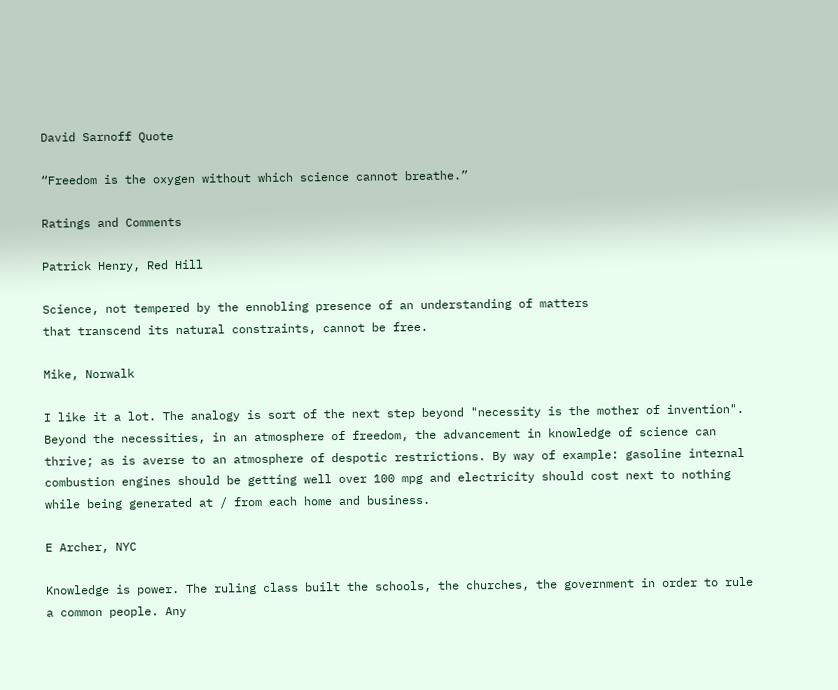David Sarnoff Quote

“Freedom is the oxygen without which science cannot breathe.”

Ratings and Comments

Patrick Henry, Red Hill

Science, not tempered by the ennobling presence of an understanding of matters
that transcend its natural constraints, cannot be free.

Mike, Norwalk

I like it a lot. The analogy is sort of the next step beyond "necessity is the mother of invention". Beyond the necessities, in an atmosphere of freedom, the advancement in knowledge of science can thrive; as is averse to an atmosphere of despotic restrictions. By way of example: gasoline internal combustion engines should be getting well over 100 mpg and electricity should cost next to nothing while being generated at / from each home and business.

E Archer, NYC

Knowledge is power. The ruling class built the schools, the churches, the government in order to rule a common people. Any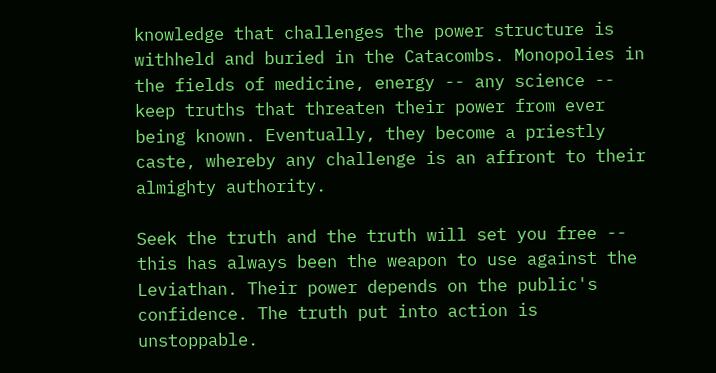knowledge that challenges the power structure is withheld and buried in the Catacombs. Monopolies in the fields of medicine, energy -- any science -- keep truths that threaten their power from ever being known. Eventually, they become a priestly caste, whereby any challenge is an affront to their almighty authority.

Seek the truth and the truth will set you free -- this has always been the weapon to use against the Leviathan. Their power depends on the public's confidence. The truth put into action is unstoppable.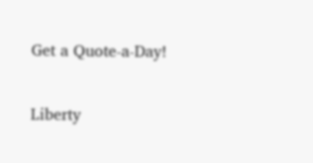Get a Quote-a-Day!

Liberty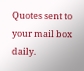Quotes sent to your mail box daily.